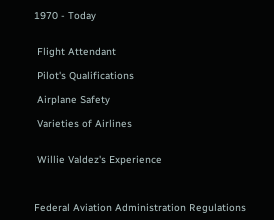1970 - Today


 Flight Attendant

 Pilot's Qualifications

 Airplane Safety

 Varieties of Airlines


 Willie Valdez's Experience



Federal Aviation Administration Regulations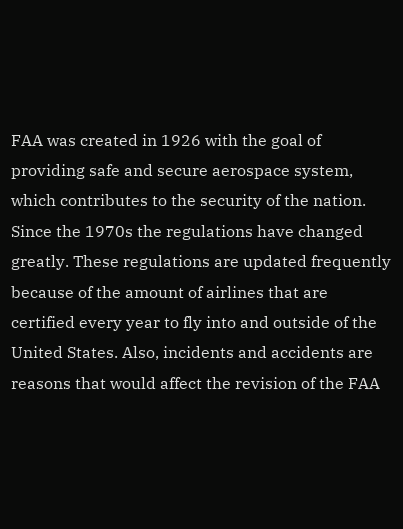FAA was created in 1926 with the goal of providing safe and secure aerospace system, which contributes to the security of the nation. Since the 1970s the regulations have changed greatly. These regulations are updated frequently because of the amount of airlines that are certified every year to fly into and outside of the United States. Also, incidents and accidents are reasons that would affect the revision of the FAA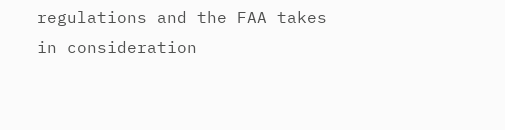regulations and the FAA takes in consideration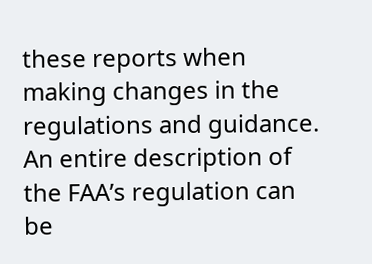these reports when making changes in the regulations and guidance. An entire description of the FAA’s regulation can be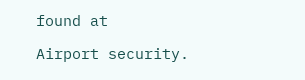found at

Airport security.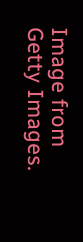Image from Getty Images.